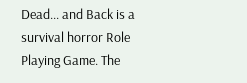Dead... and Back is a survival horror Role Playing Game. The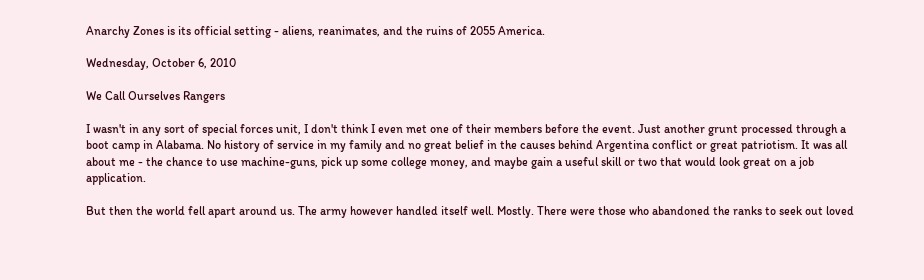Anarchy Zones is its official setting - aliens, reanimates, and the ruins of 2055 America.

Wednesday, October 6, 2010

We Call Ourselves Rangers

I wasn't in any sort of special forces unit, I don't think I even met one of their members before the event. Just another grunt processed through a boot camp in Alabama. No history of service in my family and no great belief in the causes behind Argentina conflict or great patriotism. It was all about me - the chance to use machine-guns, pick up some college money, and maybe gain a useful skill or two that would look great on a job application.

But then the world fell apart around us. The army however handled itself well. Mostly. There were those who abandoned the ranks to seek out loved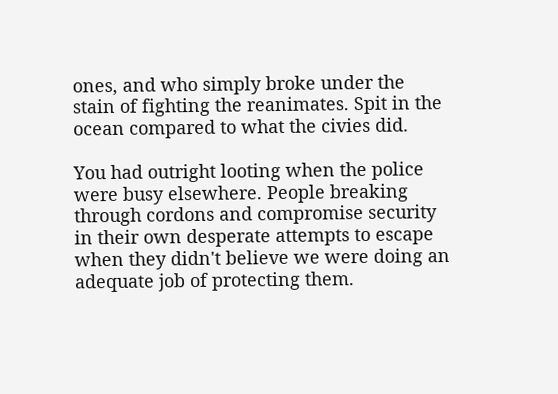ones, and who simply broke under the stain of fighting the reanimates. Spit in the ocean compared to what the civies did.

You had outright looting when the police were busy elsewhere. People breaking through cordons and compromise security in their own desperate attempts to escape when they didn't believe we were doing an adequate job of protecting them.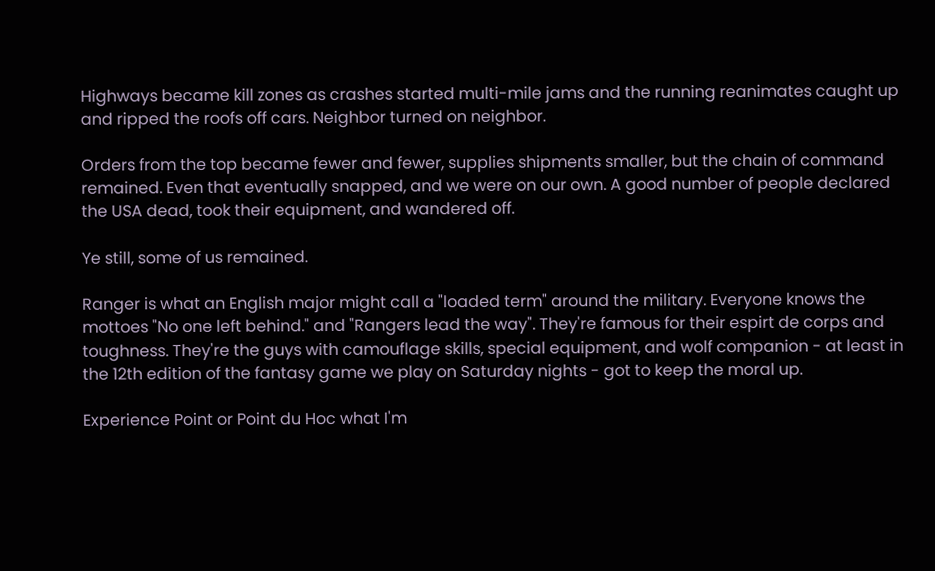Highways became kill zones as crashes started multi-mile jams and the running reanimates caught up and ripped the roofs off cars. Neighbor turned on neighbor.

Orders from the top became fewer and fewer, supplies shipments smaller, but the chain of command remained. Even that eventually snapped, and we were on our own. A good number of people declared the USA dead, took their equipment, and wandered off.

Ye still, some of us remained.

Ranger is what an English major might call a "loaded term" around the military. Everyone knows the mottoes "No one left behind." and "Rangers lead the way". They're famous for their espirt de corps and toughness. They're the guys with camouflage skills, special equipment, and wolf companion - at least in the 12th edition of the fantasy game we play on Saturday nights - got to keep the moral up.

Experience Point or Point du Hoc what I'm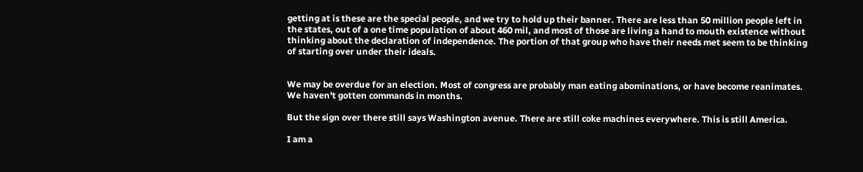getting at is these are the special people, and we try to hold up their banner. There are less than 50 million people left in the states, out of a one time population of about 460 mil, and most of those are living a hand to mouth existence without thinking about the declaration of independence. The portion of that group who have their needs met seem to be thinking of starting over under their ideals.


We may be overdue for an election. Most of congress are probably man eating abominations, or have become reanimates. We haven't gotten commands in months.

But the sign over there still says Washington avenue. There are still coke machines everywhere. This is still America.

I am a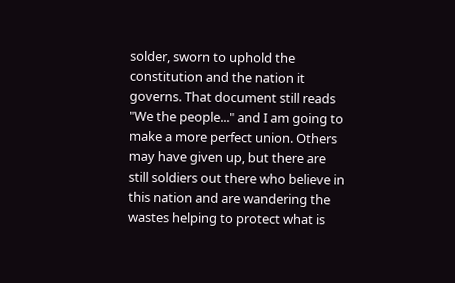solder, sworn to uphold the constitution and the nation it governs. That document still reads "We the people..." and I am going to make a more perfect union. Others may have given up, but there are still soldiers out there who believe in this nation and are wandering the wastes helping to protect what is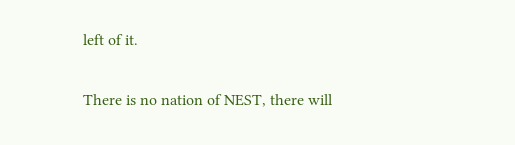left of it.

There is no nation of NEST, there will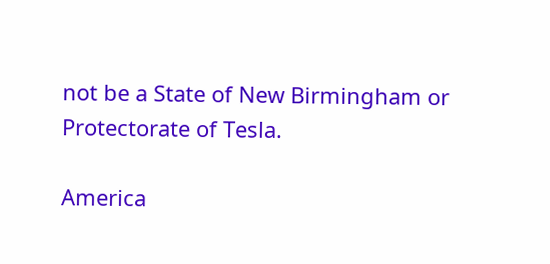not be a State of New Birmingham or Protectorate of Tesla.

America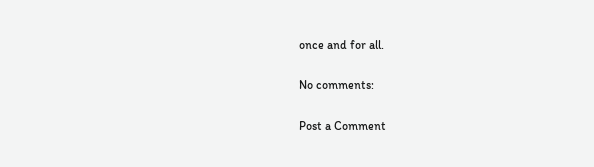once and for all.

No comments:

Post a Comment